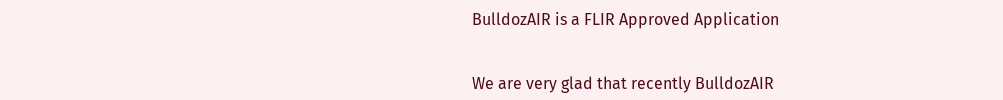BulldozAIR is a FLIR Approved Application


We are very glad that recently BulldozAIR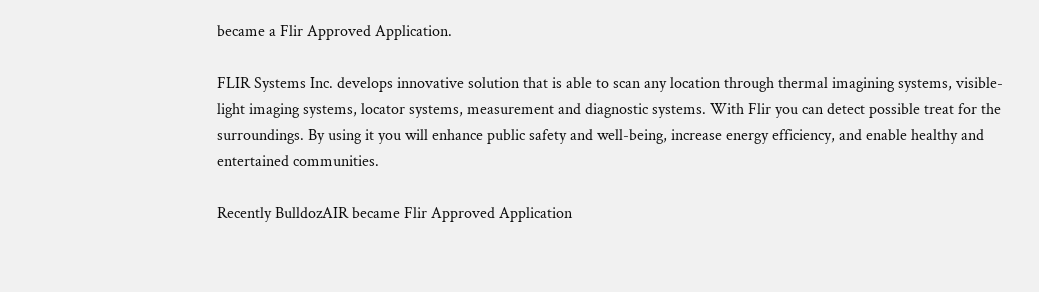became a Flir Approved Application.

FLIR Systems Inc. develops innovative solution that is able to scan any location through thermal imagining systems, visible-light imaging systems, locator systems, measurement and diagnostic systems. With Flir you can detect possible treat for the surroundings. By using it you will enhance public safety and well-being, increase energy efficiency, and enable healthy and entertained communities.

Recently BulldozAIR became Flir Approved Application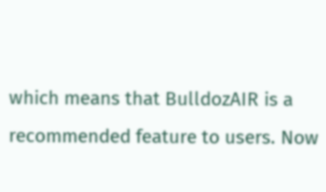which means that BulldozAIR is a recommended feature to users. Now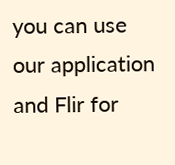you can use our application and Flir for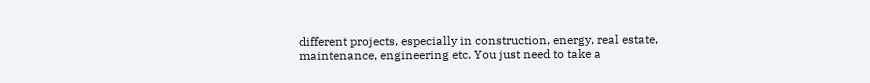different projects, especially in construction, energy, real estate, maintenance, engineering etc. You just need to take a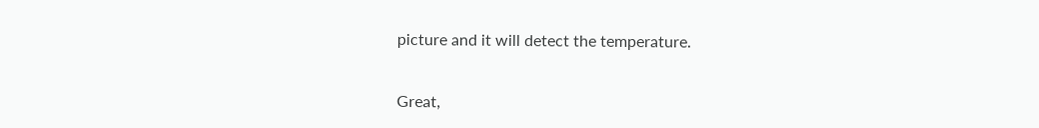picture and it will detect the temperature.


Great,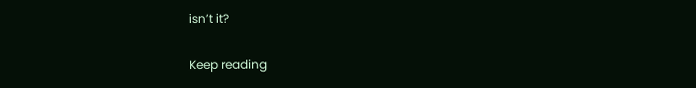isn’t it?

Keep reading